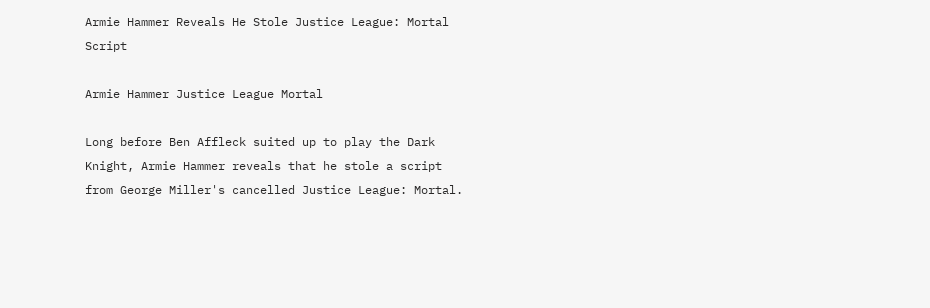Armie Hammer Reveals He Stole Justice League: Mortal Script

Armie Hammer Justice League Mortal

Long before Ben Affleck suited up to play the Dark Knight, Armie Hammer reveals that he stole a script from George Miller's cancelled Justice League: Mortal.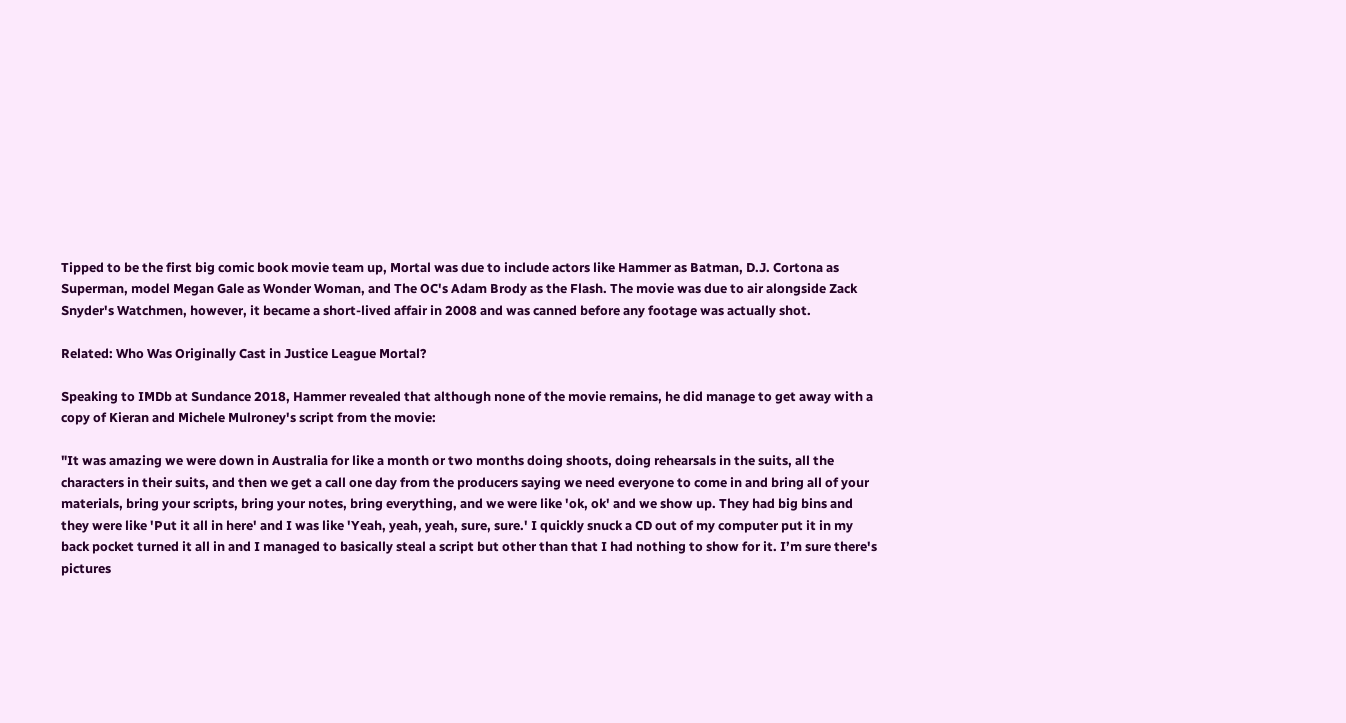Tipped to be the first big comic book movie team up, Mortal was due to include actors like Hammer as Batman, D.J. Cortona as Superman, model Megan Gale as Wonder Woman, and The OC's Adam Brody as the Flash. The movie was due to air alongside Zack Snyder's Watchmen, however, it became a short-lived affair in 2008 and was canned before any footage was actually shot.

Related: Who Was Originally Cast in Justice League Mortal?

Speaking to IMDb at Sundance 2018, Hammer revealed that although none of the movie remains, he did manage to get away with a copy of Kieran and Michele Mulroney's script from the movie:

"It was amazing we were down in Australia for like a month or two months doing shoots, doing rehearsals in the suits, all the characters in their suits, and then we get a call one day from the producers saying we need everyone to come in and bring all of your materials, bring your scripts, bring your notes, bring everything, and we were like 'ok, ok' and we show up. They had big bins and they were like 'Put it all in here' and I was like 'Yeah, yeah, yeah, sure, sure.' I quickly snuck a CD out of my computer put it in my back pocket turned it all in and I managed to basically steal a script but other than that I had nothing to show for it. I’m sure there's pictures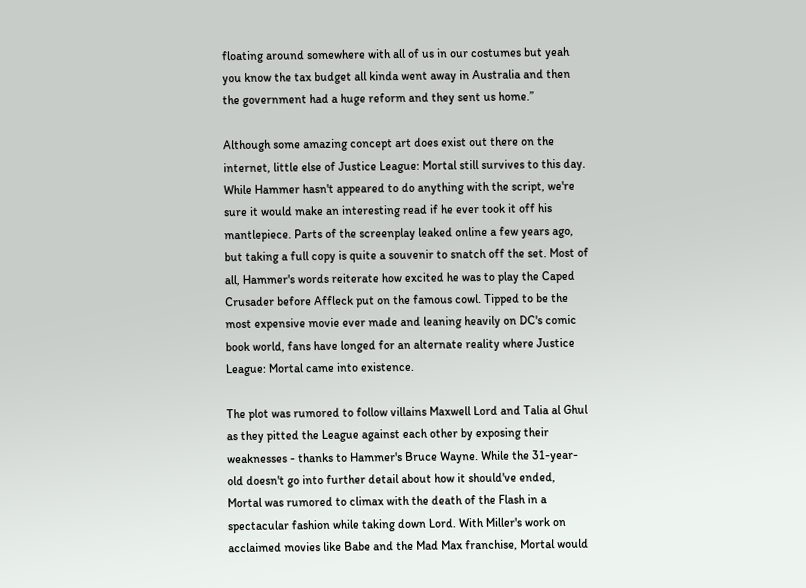floating around somewhere with all of us in our costumes but yeah you know the tax budget all kinda went away in Australia and then the government had a huge reform and they sent us home.”

Although some amazing concept art does exist out there on the internet, little else of Justice League: Mortal still survives to this day. While Hammer hasn't appeared to do anything with the script, we're sure it would make an interesting read if he ever took it off his mantlepiece. Parts of the screenplay leaked online a few years ago, but taking a full copy is quite a souvenir to snatch off the set. Most of all, Hammer's words reiterate how excited he was to play the Caped Crusader before Affleck put on the famous cowl. Tipped to be the most expensive movie ever made and leaning heavily on DC's comic book world, fans have longed for an alternate reality where Justice League: Mortal came into existence.

The plot was rumored to follow villains Maxwell Lord and Talia al Ghul as they pitted the League against each other by exposing their weaknesses - thanks to Hammer's Bruce Wayne. While the 31-year-old doesn't go into further detail about how it should've ended, Mortal was rumored to climax with the death of the Flash in a spectacular fashion while taking down Lord. With Miller's work on acclaimed movies like Babe and the Mad Max franchise, Mortal would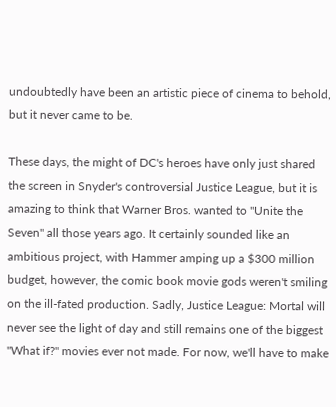undoubtedly have been an artistic piece of cinema to behold, but it never came to be.

These days, the might of DC's heroes have only just shared the screen in Snyder's controversial Justice League, but it is amazing to think that Warner Bros. wanted to "Unite the Seven" all those years ago. It certainly sounded like an ambitious project, with Hammer amping up a $300 million budget, however, the comic book movie gods weren't smiling on the ill-fated production. Sadly, Justice League: Mortal will never see the light of day and still remains one of the biggest "What if?" movies ever not made. For now, we'll have to make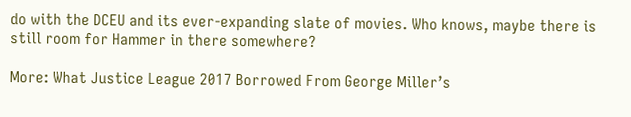do with the DCEU and its ever-expanding slate of movies. Who knows, maybe there is still room for Hammer in there somewhere?

More: What Justice League 2017 Borrowed From George Miller’s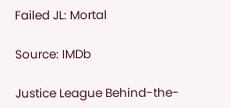Failed JL: Mortal

Source: IMDb

Justice League Behind-the-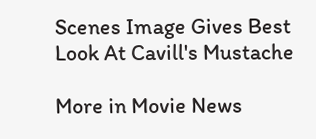Scenes Image Gives Best Look At Cavill's Mustache

More in Movie News